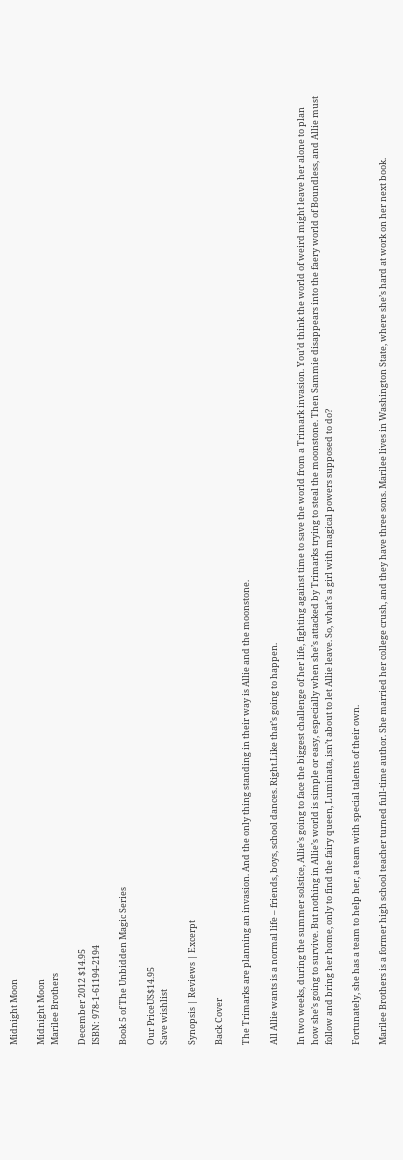Midnight Moon

Midnight Moon
Marilee Brothers

December 2012 $14.95
ISBN: 978-1-61194-2194

Book 5 of The Unbidden Magic Series

Our PriceUS$14.95
Save wishlist

Synopsis | Reviews | Excerpt

Back Cover

The Trimarks are planning an invasion. And the only thing standing in their way is Allie and the moonstone.

All Allie wants is a normal life – friends, boys, school dances. Right.Like that’s going to happen.

In two weeks, during the summer solstice, Allie’s going to face the biggest challenge of her life, fighting against time to save the world from a Trimark invasion. You’d think the world of weird might leave her alone to plan how she’s going to survive. But nothing in Allie’s world is simple or easy, especially when she’s attacked by Trimarks trying to steal the moonstone. Then Sammie disappears into the faery world of Boundless, and Allie must follow and bring her home, only to find the fairy queen, Luminata, isn’t about to let Allie leave. So, what’s a girl with magical powers supposed to do?

Fortunately, she has a team to help her, a team with special talents of their own.

Marilee Brothers is a former high school teacher turned full-time author. She married her college crush, and they have three sons. Marilee lives in Washington State, where she’s hard at work on her next book.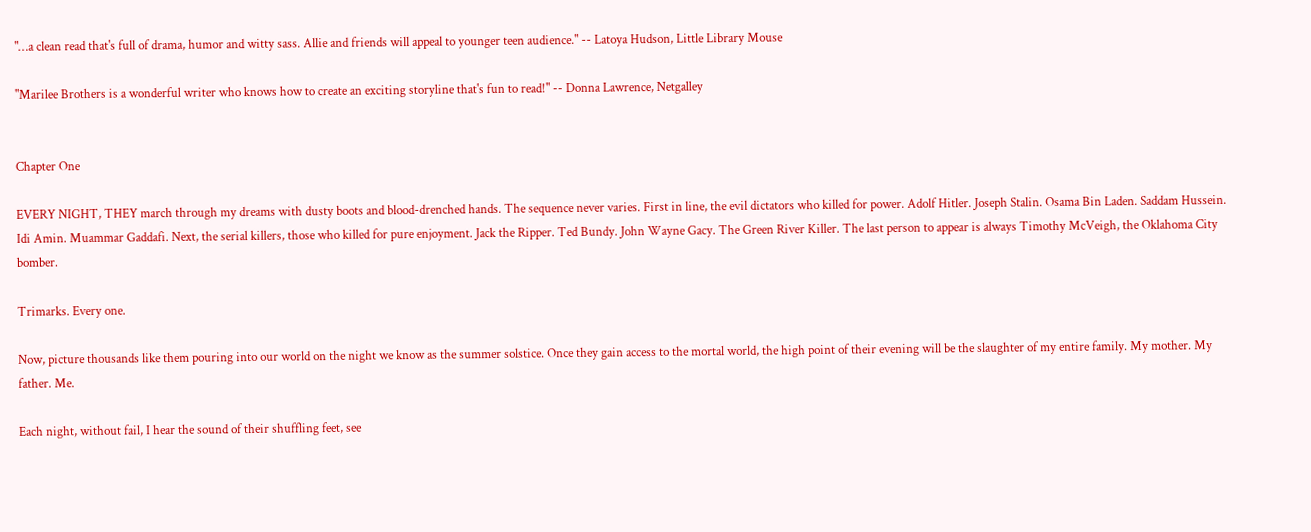"…a clean read that's full of drama, humor and witty sass. Allie and friends will appeal to younger teen audience." -- Latoya Hudson, Little Library Mouse

"Marilee Brothers is a wonderful writer who knows how to create an exciting storyline that's fun to read!" -- Donna Lawrence, Netgalley


Chapter One

EVERY NIGHT, THEY march through my dreams with dusty boots and blood-drenched hands. The sequence never varies. First in line, the evil dictators who killed for power. Adolf Hitler. Joseph Stalin. Osama Bin Laden. Saddam Hussein. Idi Amin. Muammar Gaddafi. Next, the serial killers, those who killed for pure enjoyment. Jack the Ripper. Ted Bundy. John Wayne Gacy. The Green River Killer. The last person to appear is always Timothy McVeigh, the Oklahoma City bomber.

Trimarks. Every one.

Now, picture thousands like them pouring into our world on the night we know as the summer solstice. Once they gain access to the mortal world, the high point of their evening will be the slaughter of my entire family. My mother. My father. Me.

Each night, without fail, I hear the sound of their shuffling feet, see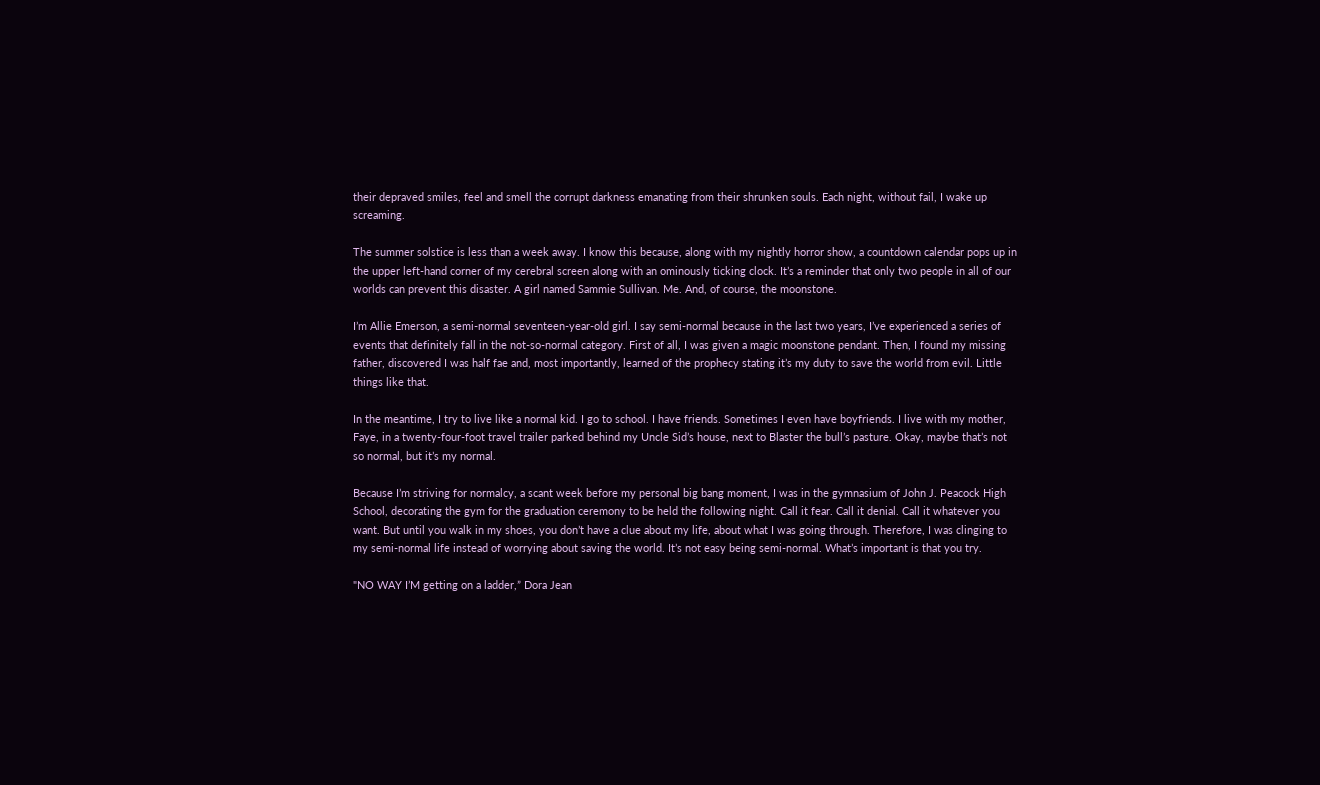their depraved smiles, feel and smell the corrupt darkness emanating from their shrunken souls. Each night, without fail, I wake up screaming.

The summer solstice is less than a week away. I know this because, along with my nightly horror show, a countdown calendar pops up in the upper left-hand corner of my cerebral screen along with an ominously ticking clock. It’s a reminder that only two people in all of our worlds can prevent this disaster. A girl named Sammie Sullivan. Me. And, of course, the moonstone.

I’m Allie Emerson, a semi-normal seventeen-year-old girl. I say semi-normal because in the last two years, I’ve experienced a series of events that definitely fall in the not-so-normal category. First of all, I was given a magic moonstone pendant. Then, I found my missing father, discovered I was half fae and, most importantly, learned of the prophecy stating it’s my duty to save the world from evil. Little things like that.

In the meantime, I try to live like a normal kid. I go to school. I have friends. Sometimes I even have boyfriends. I live with my mother, Faye, in a twenty-four-foot travel trailer parked behind my Uncle Sid’s house, next to Blaster the bull’s pasture. Okay, maybe that’s not so normal, but it’s my normal.

Because I’m striving for normalcy, a scant week before my personal big bang moment, I was in the gymnasium of John J. Peacock High School, decorating the gym for the graduation ceremony to be held the following night. Call it fear. Call it denial. Call it whatever you want. But until you walk in my shoes, you don’t have a clue about my life, about what I was going through. Therefore, I was clinging to my semi-normal life instead of worrying about saving the world. It’s not easy being semi-normal. What’s important is that you try.

"NO WAY I’M getting on a ladder,” Dora Jean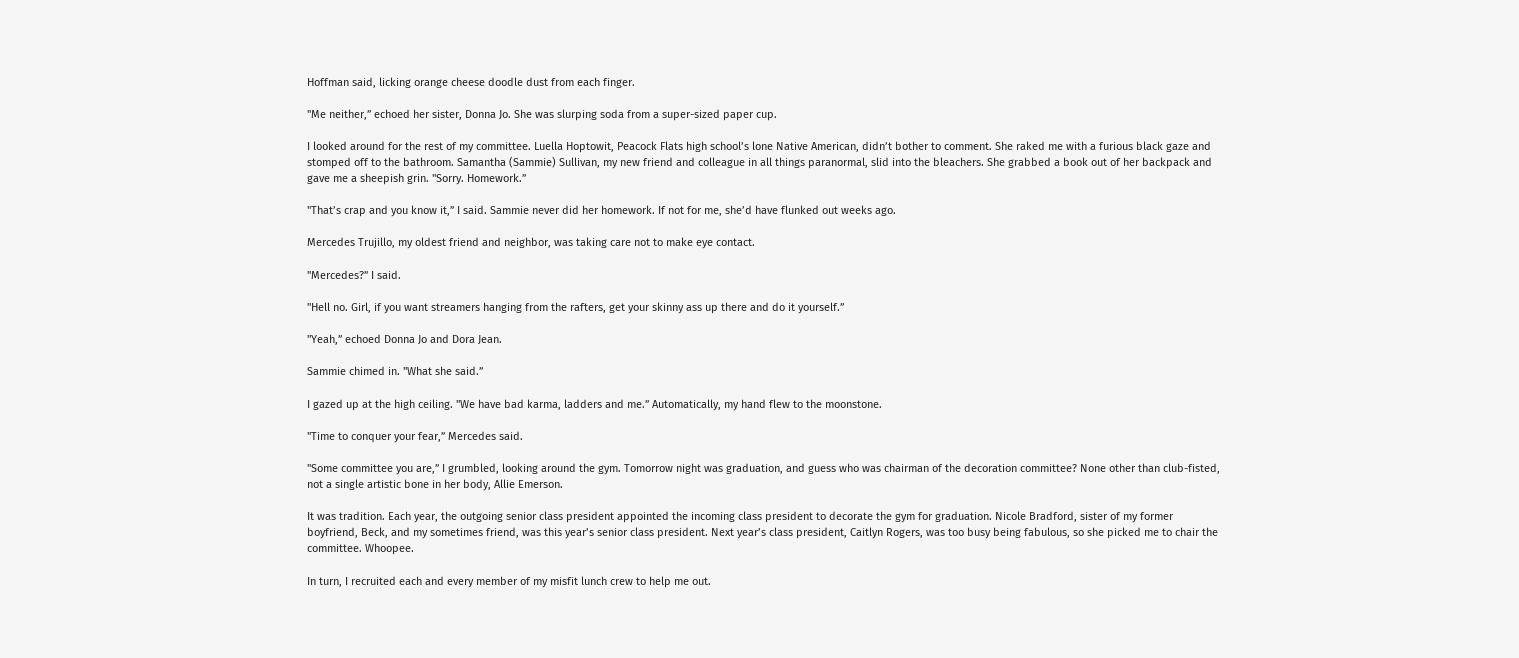Hoffman said, licking orange cheese doodle dust from each finger.

"Me neither,” echoed her sister, Donna Jo. She was slurping soda from a super-sized paper cup.

I looked around for the rest of my committee. Luella Hoptowit, Peacock Flats high school’s lone Native American, didn’t bother to comment. She raked me with a furious black gaze and stomped off to the bathroom. Samantha (Sammie) Sullivan, my new friend and colleague in all things paranormal, slid into the bleachers. She grabbed a book out of her backpack and gave me a sheepish grin. "Sorry. Homework.”

"That’s crap and you know it,” I said. Sammie never did her homework. If not for me, she’d have flunked out weeks ago.

Mercedes Trujillo, my oldest friend and neighbor, was taking care not to make eye contact.

"Mercedes?” I said.

"Hell no. Girl, if you want streamers hanging from the rafters, get your skinny ass up there and do it yourself.”

"Yeah,” echoed Donna Jo and Dora Jean.

Sammie chimed in. "What she said.”

I gazed up at the high ceiling. "We have bad karma, ladders and me.” Automatically, my hand flew to the moonstone.

"Time to conquer your fear,” Mercedes said.

"Some committee you are,” I grumbled, looking around the gym. Tomorrow night was graduation, and guess who was chairman of the decoration committee? None other than club-fisted, not a single artistic bone in her body, Allie Emerson.

It was tradition. Each year, the outgoing senior class president appointed the incoming class president to decorate the gym for graduation. Nicole Bradford, sister of my former boyfriend, Beck, and my sometimes friend, was this year’s senior class president. Next year’s class president, Caitlyn Rogers, was too busy being fabulous, so she picked me to chair the committee. Whoopee.

In turn, I recruited each and every member of my misfit lunch crew to help me out.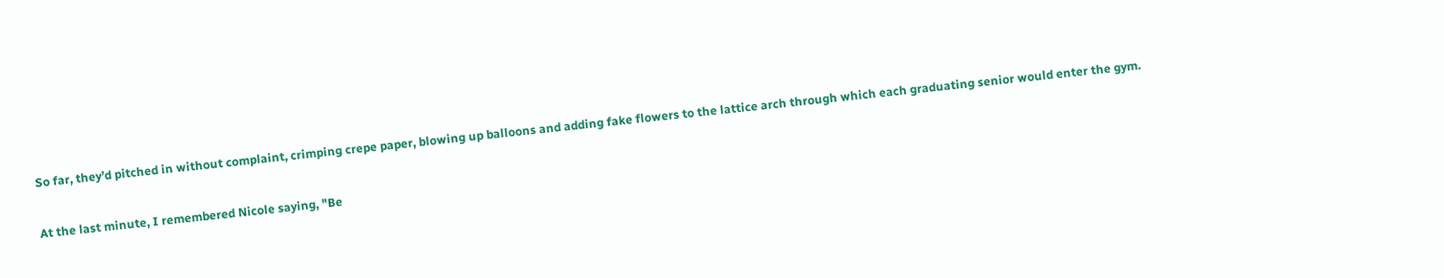So far, they’d pitched in without complaint, crimping crepe paper, blowing up balloons and adding fake flowers to the lattice arch through which each graduating senior would enter the gym.

At the last minute, I remembered Nicole saying, "Be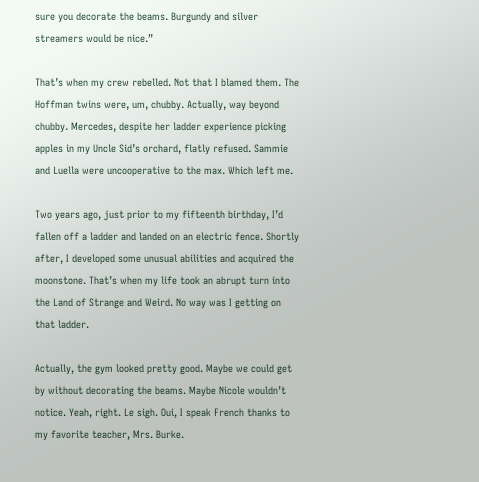sure you decorate the beams. Burgundy and silver streamers would be nice.”

That’s when my crew rebelled. Not that I blamed them. The Hoffman twins were, um, chubby. Actually, way beyond chubby. Mercedes, despite her ladder experience picking apples in my Uncle Sid’s orchard, flatly refused. Sammie and Luella were uncooperative to the max. Which left me.

Two years ago, just prior to my fifteenth birthday, I’d fallen off a ladder and landed on an electric fence. Shortly after, I developed some unusual abilities and acquired the moonstone. That’s when my life took an abrupt turn into the Land of Strange and Weird. No way was I getting on that ladder.

Actually, the gym looked pretty good. Maybe we could get by without decorating the beams. Maybe Nicole wouldn’t notice. Yeah, right. Le sigh. Oui, I speak French thanks to my favorite teacher, Mrs. Burke.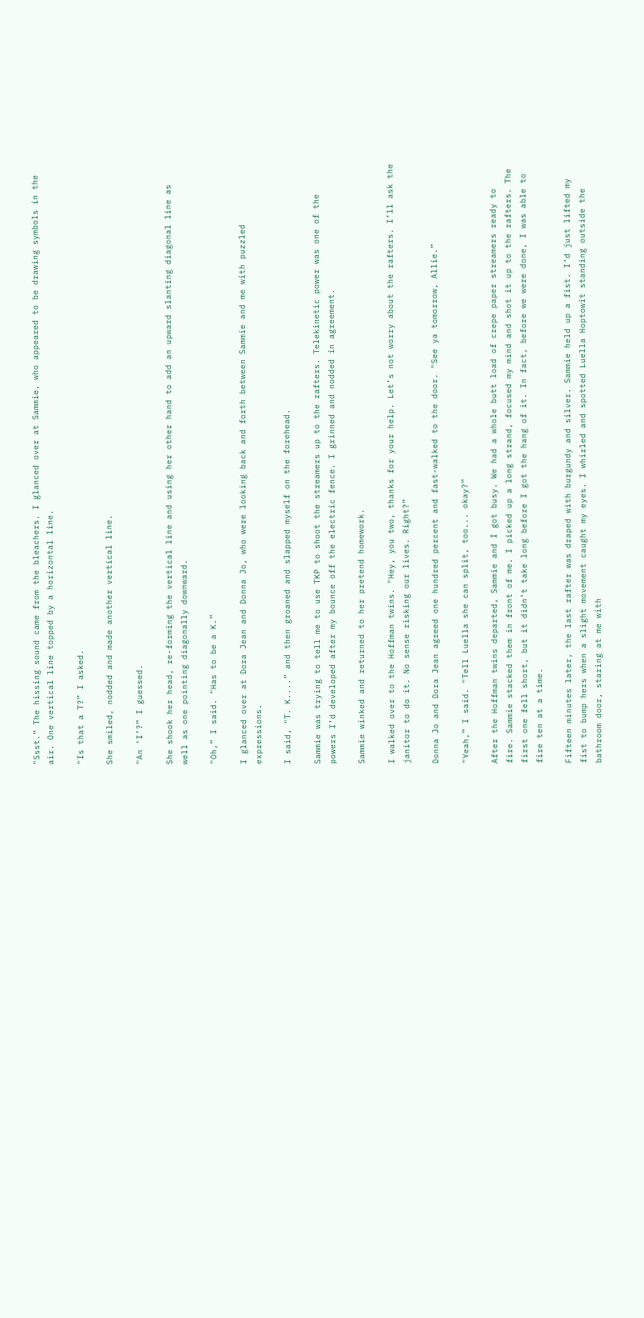"Ssst.” The hissing sound came from the bleachers. I glanced over at Sammie, who appeared to be drawing symbols in the air. One vertical line topped by a horizontal line.

"Is that a T?” I asked.

She smiled, nodded and made another vertical line.

"An ‘I’?” I guessed.

She shook her head, re-forming the vertical line and using her other hand to add an upward slanting diagonal line as well as one pointing diagonally downward.

"Oh,” I said. "Has to be a K.”

I glanced over at Dora Jean and Donna Jo, who were looking back and forth between Sammie and me with puzzled expressions.

I said, "T. K....” and then groaned and slapped myself on the forehead.

Sammie was trying to tell me to use TKP to shoot the streamers up to the rafters. Telekinetic power was one of the powers I’d developed after my bounce off the electric fence. I grinned and nodded in agreement.

Sammie winked and returned to her pretend homework.

I walked over to the Hoffman twins. "Hey, you two, thanks for your help. Let’s not worry about the rafters. I’ll ask the janitor to do it. No sense risking our lives. Right?”

Donna Jo and Dora Jean agreed one hundred percent and fast-walked to the door. "See ya tomorrow, Allie.”

"Yeah,” I said. "Tell Luella she can split, too... okay?”

After the Hoffman twins departed, Sammie and I got busy. We had a whole butt load of crepe paper streamers ready to fire. Sammie stacked them in front of me. I picked up a long strand, focused my mind and shot it up to the rafters. The first one fell short, but it didn’t take long before I got the hang of it. In fact, before we were done, I was able to fire ten at a time.

Fifteen minutes later, the last rafter was draped with burgundy and silver. Sammie held up a fist. I’d just lifted my fist to bump hers when a slight movement caught my eyes. I whirled and spotted Luella Hoptowit standing outside the bathroom door, staring at me with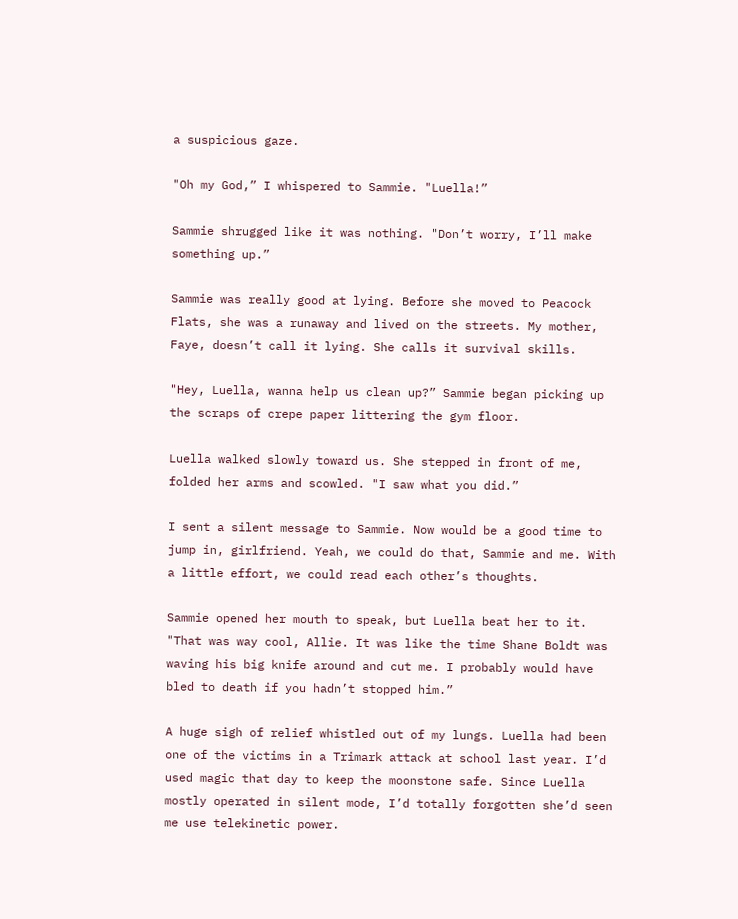a suspicious gaze.

"Oh my God,” I whispered to Sammie. "Luella!”

Sammie shrugged like it was nothing. "Don’t worry, I’ll make something up.”

Sammie was really good at lying. Before she moved to Peacock Flats, she was a runaway and lived on the streets. My mother, Faye, doesn’t call it lying. She calls it survival skills.

"Hey, Luella, wanna help us clean up?” Sammie began picking up the scraps of crepe paper littering the gym floor.

Luella walked slowly toward us. She stepped in front of me, folded her arms and scowled. "I saw what you did.”

I sent a silent message to Sammie. Now would be a good time to jump in, girlfriend. Yeah, we could do that, Sammie and me. With a little effort, we could read each other’s thoughts.

Sammie opened her mouth to speak, but Luella beat her to it. "That was way cool, Allie. It was like the time Shane Boldt was waving his big knife around and cut me. I probably would have bled to death if you hadn’t stopped him.”

A huge sigh of relief whistled out of my lungs. Luella had been one of the victims in a Trimark attack at school last year. I’d used magic that day to keep the moonstone safe. Since Luella mostly operated in silent mode, I’d totally forgotten she’d seen me use telekinetic power.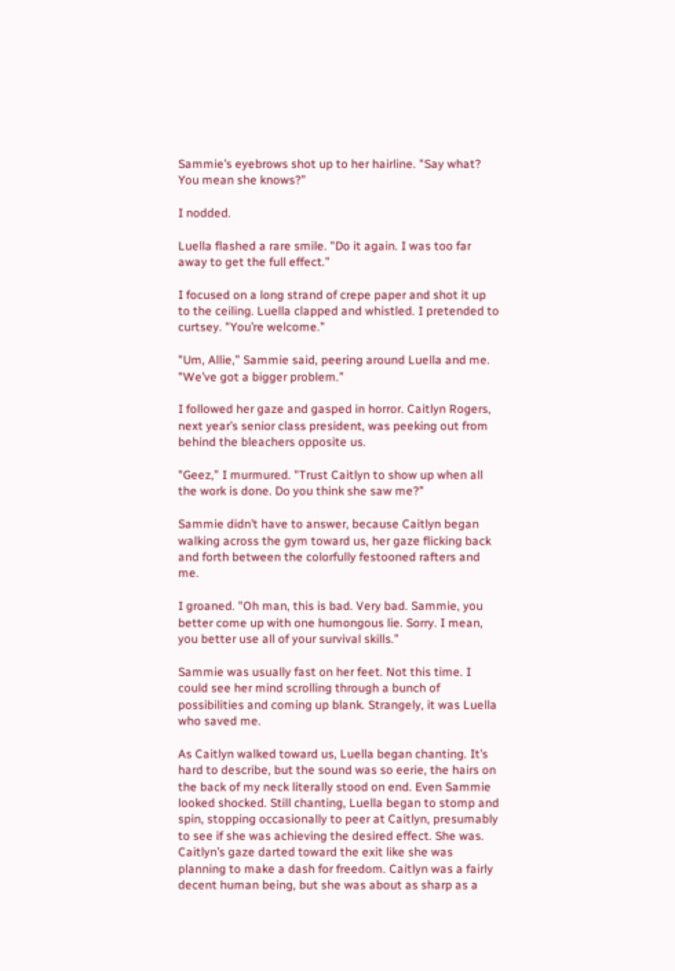Sammie’s eyebrows shot up to her hairline. "Say what? You mean she knows?”

I nodded.

Luella flashed a rare smile. "Do it again. I was too far away to get the full effect.”

I focused on a long strand of crepe paper and shot it up to the ceiling. Luella clapped and whistled. I pretended to curtsey. "You’re welcome.”

"Um, Allie,” Sammie said, peering around Luella and me. "We’ve got a bigger problem.”

I followed her gaze and gasped in horror. Caitlyn Rogers, next year’s senior class president, was peeking out from behind the bleachers opposite us.

"Geez,” I murmured. "Trust Caitlyn to show up when all the work is done. Do you think she saw me?”

Sammie didn’t have to answer, because Caitlyn began walking across the gym toward us, her gaze flicking back and forth between the colorfully festooned rafters and me.

I groaned. "Oh man, this is bad. Very bad. Sammie, you better come up with one humongous lie. Sorry. I mean, you better use all of your survival skills.”

Sammie was usually fast on her feet. Not this time. I could see her mind scrolling through a bunch of possibilities and coming up blank. Strangely, it was Luella who saved me.

As Caitlyn walked toward us, Luella began chanting. It’s hard to describe, but the sound was so eerie, the hairs on the back of my neck literally stood on end. Even Sammie looked shocked. Still chanting, Luella began to stomp and spin, stopping occasionally to peer at Caitlyn, presumably to see if she was achieving the desired effect. She was. Caitlyn’s gaze darted toward the exit like she was planning to make a dash for freedom. Caitlyn was a fairly decent human being, but she was about as sharp as a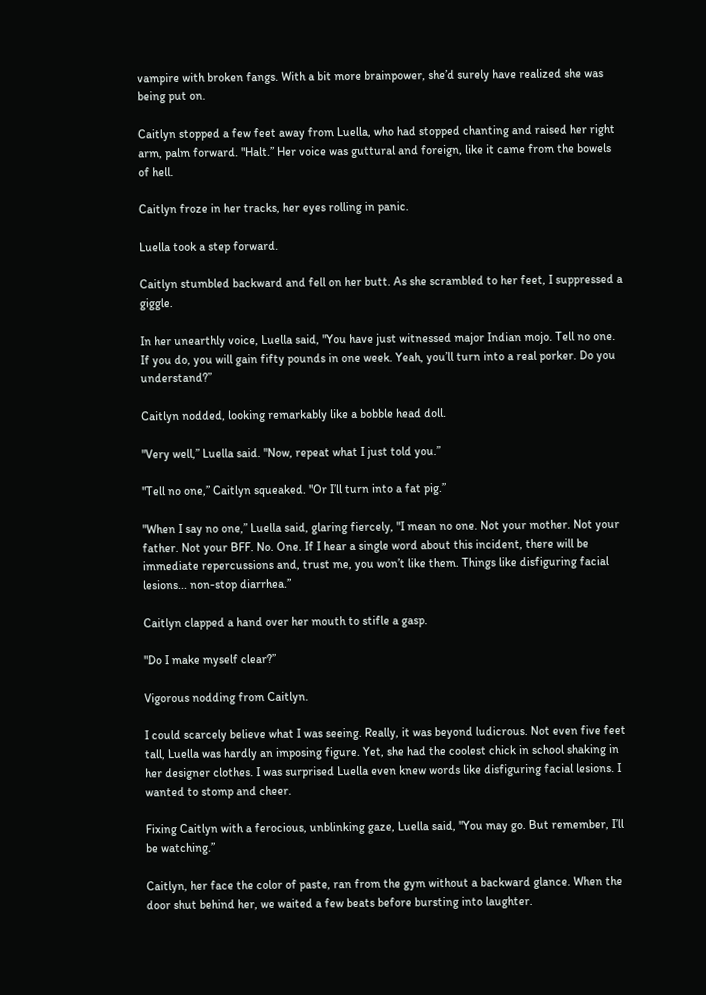vampire with broken fangs. With a bit more brainpower, she’d surely have realized she was being put on.

Caitlyn stopped a few feet away from Luella, who had stopped chanting and raised her right arm, palm forward. "Halt.” Her voice was guttural and foreign, like it came from the bowels of hell.

Caitlyn froze in her tracks, her eyes rolling in panic.

Luella took a step forward.

Caitlyn stumbled backward and fell on her butt. As she scrambled to her feet, I suppressed a giggle.

In her unearthly voice, Luella said, "You have just witnessed major Indian mojo. Tell no one. If you do, you will gain fifty pounds in one week. Yeah, you’ll turn into a real porker. Do you understand?”

Caitlyn nodded, looking remarkably like a bobble head doll.

"Very well,” Luella said. "Now, repeat what I just told you.”

"Tell no one,” Caitlyn squeaked. "Or I’ll turn into a fat pig.”

"When I say no one,” Luella said, glaring fiercely, "I mean no one. Not your mother. Not your father. Not your BFF. No. One. If I hear a single word about this incident, there will be immediate repercussions and, trust me, you won’t like them. Things like disfiguring facial lesions... non-stop diarrhea.”

Caitlyn clapped a hand over her mouth to stifle a gasp.

"Do I make myself clear?”

Vigorous nodding from Caitlyn.

I could scarcely believe what I was seeing. Really, it was beyond ludicrous. Not even five feet tall, Luella was hardly an imposing figure. Yet, she had the coolest chick in school shaking in her designer clothes. I was surprised Luella even knew words like disfiguring facial lesions. I wanted to stomp and cheer.

Fixing Caitlyn with a ferocious, unblinking gaze, Luella said, "You may go. But remember, I’ll be watching.”

Caitlyn, her face the color of paste, ran from the gym without a backward glance. When the door shut behind her, we waited a few beats before bursting into laughter.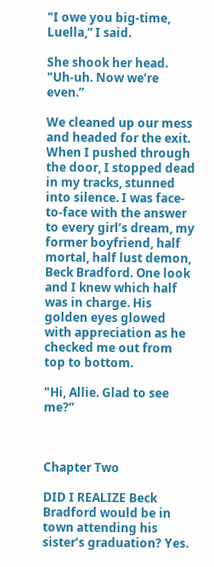"I owe you big-time, Luella,” I said.

She shook her head. "Uh-uh. Now we’re even.”

We cleaned up our mess and headed for the exit. When I pushed through the door, I stopped dead in my tracks, stunned into silence. I was face-to-face with the answer to every girl’s dream, my former boyfriend, half mortal, half lust demon, Beck Bradford. One look and I knew which half was in charge. His golden eyes glowed with appreciation as he checked me out from top to bottom.

"Hi, Allie. Glad to see me?”



Chapter Two

DID I REALIZE Beck Bradford would be in town attending his sister’s graduation? Yes.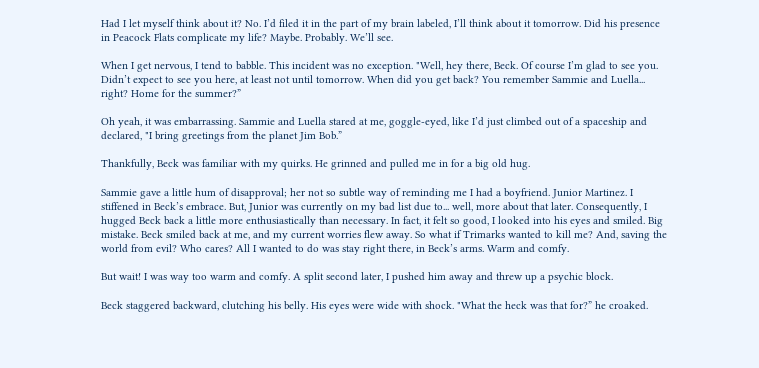Had I let myself think about it? No. I’d filed it in the part of my brain labeled, I’ll think about it tomorrow. Did his presence in Peacock Flats complicate my life? Maybe. Probably. We’ll see.

When I get nervous, I tend to babble. This incident was no exception. "Well, hey there, Beck. Of course I’m glad to see you. Didn’t expect to see you here, at least not until tomorrow. When did you get back? You remember Sammie and Luella... right? Home for the summer?”

Oh yeah, it was embarrassing. Sammie and Luella stared at me, goggle-eyed, like I’d just climbed out of a spaceship and declared, "I bring greetings from the planet Jim Bob.”

Thankfully, Beck was familiar with my quirks. He grinned and pulled me in for a big old hug.

Sammie gave a little hum of disapproval; her not so subtle way of reminding me I had a boyfriend. Junior Martinez. I stiffened in Beck’s embrace. But, Junior was currently on my bad list due to... well, more about that later. Consequently, I hugged Beck back a little more enthusiastically than necessary. In fact, it felt so good, I looked into his eyes and smiled. Big mistake. Beck smiled back at me, and my current worries flew away. So what if Trimarks wanted to kill me? And, saving the world from evil? Who cares? All I wanted to do was stay right there, in Beck’s arms. Warm and comfy.

But wait! I was way too warm and comfy. A split second later, I pushed him away and threw up a psychic block.

Beck staggered backward, clutching his belly. His eyes were wide with shock. "What the heck was that for?” he croaked.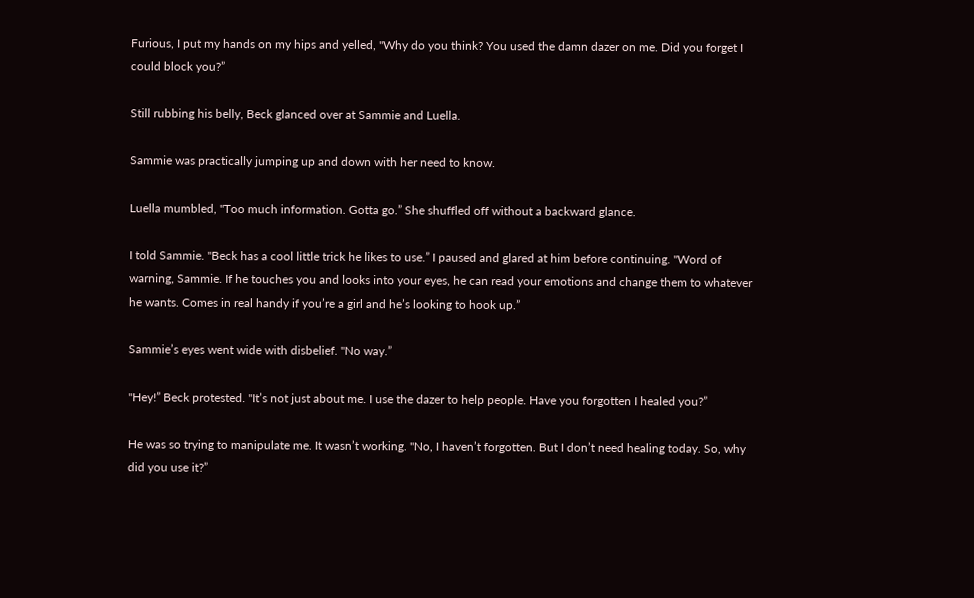Furious, I put my hands on my hips and yelled, "Why do you think? You used the damn dazer on me. Did you forget I could block you?”

Still rubbing his belly, Beck glanced over at Sammie and Luella.

Sammie was practically jumping up and down with her need to know.

Luella mumbled, "Too much information. Gotta go.” She shuffled off without a backward glance.

I told Sammie. "Beck has a cool little trick he likes to use.” I paused and glared at him before continuing. "Word of warning, Sammie. If he touches you and looks into your eyes, he can read your emotions and change them to whatever he wants. Comes in real handy if you’re a girl and he’s looking to hook up.”

Sammie’s eyes went wide with disbelief. "No way.”

"Hey!” Beck protested. "It’s not just about me. I use the dazer to help people. Have you forgotten I healed you?”

He was so trying to manipulate me. It wasn’t working. "No, I haven’t forgotten. But I don’t need healing today. So, why did you use it?”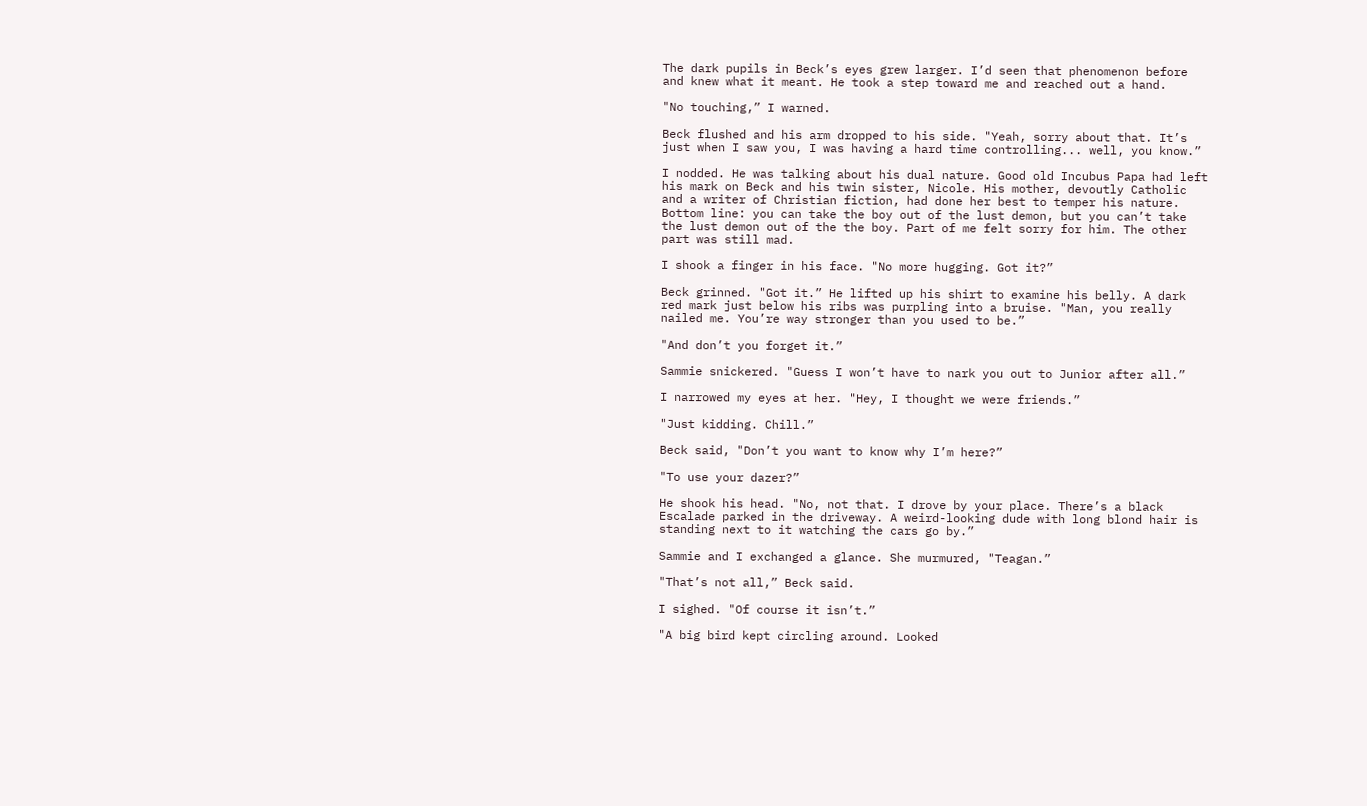The dark pupils in Beck’s eyes grew larger. I’d seen that phenomenon before and knew what it meant. He took a step toward me and reached out a hand.

"No touching,” I warned.

Beck flushed and his arm dropped to his side. "Yeah, sorry about that. It’s just when I saw you, I was having a hard time controlling... well, you know.”

I nodded. He was talking about his dual nature. Good old Incubus Papa had left his mark on Beck and his twin sister, Nicole. His mother, devoutly Catholic and a writer of Christian fiction, had done her best to temper his nature. Bottom line: you can take the boy out of the lust demon, but you can’t take the lust demon out of the the boy. Part of me felt sorry for him. The other part was still mad.

I shook a finger in his face. "No more hugging. Got it?”

Beck grinned. "Got it.” He lifted up his shirt to examine his belly. A dark red mark just below his ribs was purpling into a bruise. "Man, you really nailed me. You’re way stronger than you used to be.”

"And don’t you forget it.”

Sammie snickered. "Guess I won’t have to nark you out to Junior after all.”

I narrowed my eyes at her. "Hey, I thought we were friends.”

"Just kidding. Chill.”

Beck said, "Don’t you want to know why I’m here?”

"To use your dazer?”

He shook his head. "No, not that. I drove by your place. There’s a black Escalade parked in the driveway. A weird-looking dude with long blond hair is standing next to it watching the cars go by.”

Sammie and I exchanged a glance. She murmured, "Teagan.”

"That’s not all,” Beck said.

I sighed. "Of course it isn’t.”

"A big bird kept circling around. Looked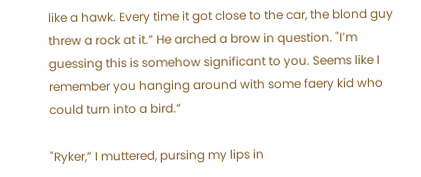like a hawk. Every time it got close to the car, the blond guy threw a rock at it.” He arched a brow in question. "I’m guessing this is somehow significant to you. Seems like I remember you hanging around with some faery kid who could turn into a bird.”

"Ryker,” I muttered, pursing my lips in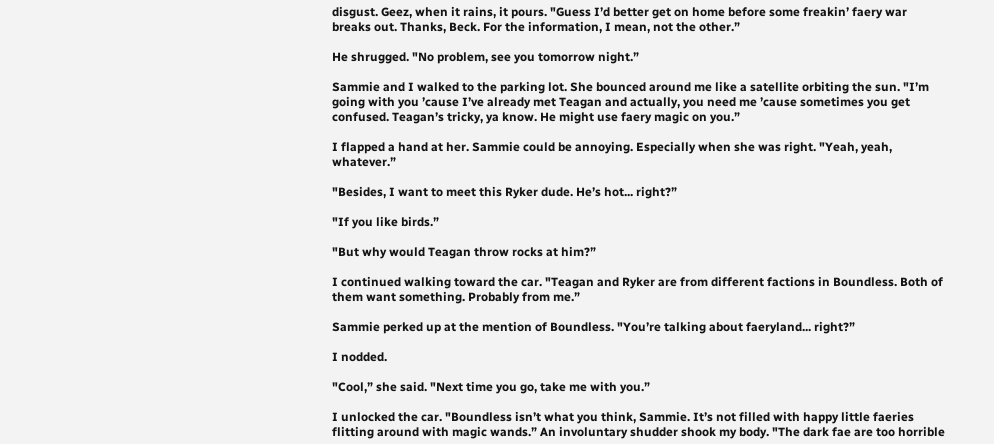disgust. Geez, when it rains, it pours. "Guess I’d better get on home before some freakin’ faery war breaks out. Thanks, Beck. For the information, I mean, not the other.”

He shrugged. "No problem, see you tomorrow night.”

Sammie and I walked to the parking lot. She bounced around me like a satellite orbiting the sun. "I’m going with you ’cause I’ve already met Teagan and actually, you need me ’cause sometimes you get confused. Teagan’s tricky, ya know. He might use faery magic on you.”

I flapped a hand at her. Sammie could be annoying. Especially when she was right. "Yeah, yeah, whatever.”

"Besides, I want to meet this Ryker dude. He’s hot... right?”

"If you like birds.”

"But why would Teagan throw rocks at him?”

I continued walking toward the car. "Teagan and Ryker are from different factions in Boundless. Both of them want something. Probably from me.”

Sammie perked up at the mention of Boundless. "You’re talking about faeryland... right?”

I nodded.

"Cool,” she said. "Next time you go, take me with you.”

I unlocked the car. "Boundless isn’t what you think, Sammie. It’s not filled with happy little faeries flitting around with magic wands.” An involuntary shudder shook my body. "The dark fae are too horrible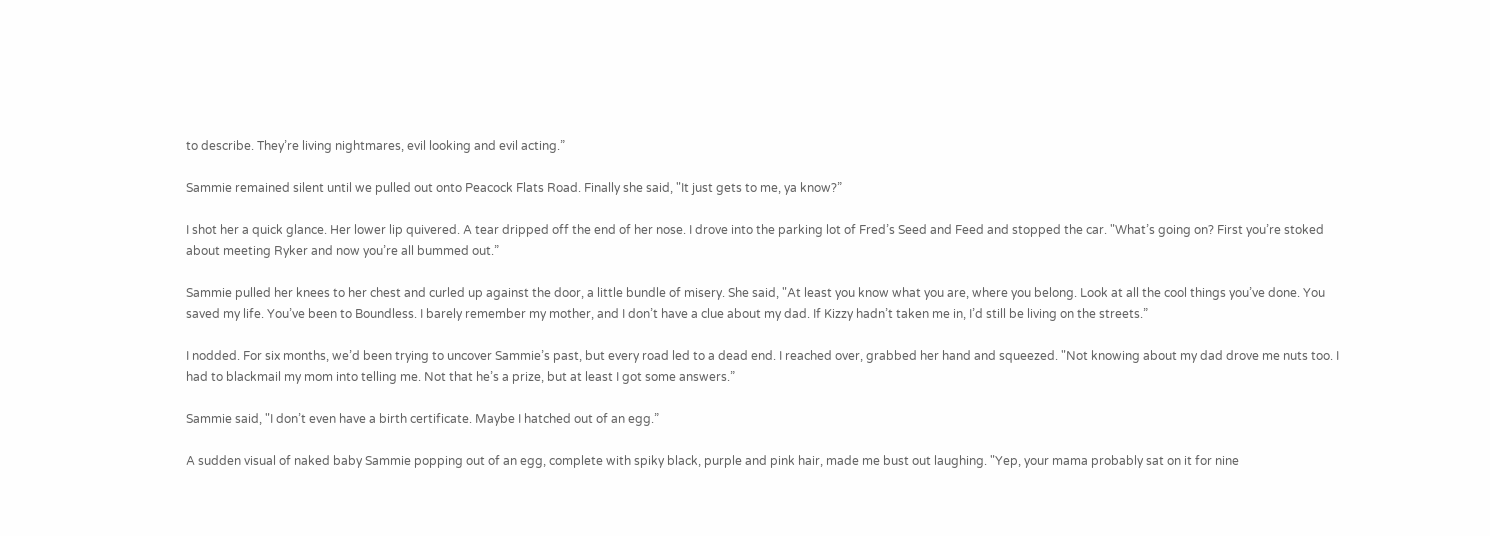to describe. They’re living nightmares, evil looking and evil acting.”

Sammie remained silent until we pulled out onto Peacock Flats Road. Finally she said, "It just gets to me, ya know?”

I shot her a quick glance. Her lower lip quivered. A tear dripped off the end of her nose. I drove into the parking lot of Fred’s Seed and Feed and stopped the car. "What’s going on? First you’re stoked about meeting Ryker and now you’re all bummed out.”

Sammie pulled her knees to her chest and curled up against the door, a little bundle of misery. She said, "At least you know what you are, where you belong. Look at all the cool things you’ve done. You saved my life. You’ve been to Boundless. I barely remember my mother, and I don’t have a clue about my dad. If Kizzy hadn’t taken me in, I’d still be living on the streets.”

I nodded. For six months, we’d been trying to uncover Sammie’s past, but every road led to a dead end. I reached over, grabbed her hand and squeezed. "Not knowing about my dad drove me nuts too. I had to blackmail my mom into telling me. Not that he’s a prize, but at least I got some answers.”

Sammie said, "I don’t even have a birth certificate. Maybe I hatched out of an egg.”

A sudden visual of naked baby Sammie popping out of an egg, complete with spiky black, purple and pink hair, made me bust out laughing. "Yep, your mama probably sat on it for nine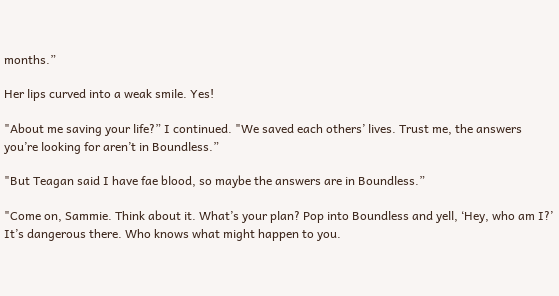months.”

Her lips curved into a weak smile. Yes!

"About me saving your life?” I continued. "We saved each others’ lives. Trust me, the answers you’re looking for aren’t in Boundless.”

"But Teagan said I have fae blood, so maybe the answers are in Boundless.”

"Come on, Sammie. Think about it. What’s your plan? Pop into Boundless and yell, ‘Hey, who am I?’ It’s dangerous there. Who knows what might happen to you.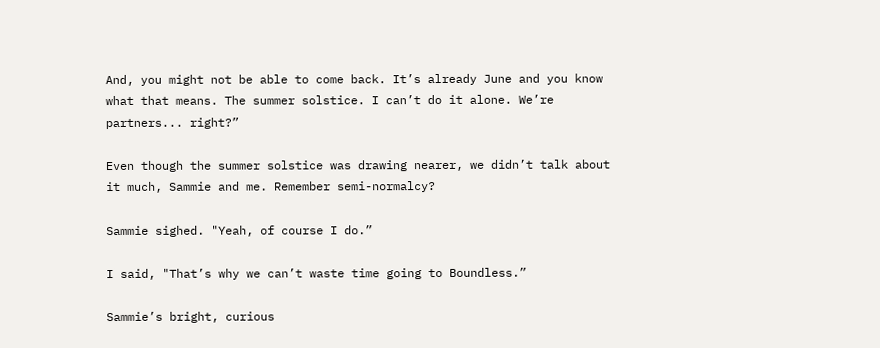And, you might not be able to come back. It’s already June and you know what that means. The summer solstice. I can’t do it alone. We’re partners... right?”

Even though the summer solstice was drawing nearer, we didn’t talk about it much, Sammie and me. Remember semi-normalcy?

Sammie sighed. "Yeah, of course I do.”

I said, "That’s why we can’t waste time going to Boundless.”

Sammie’s bright, curious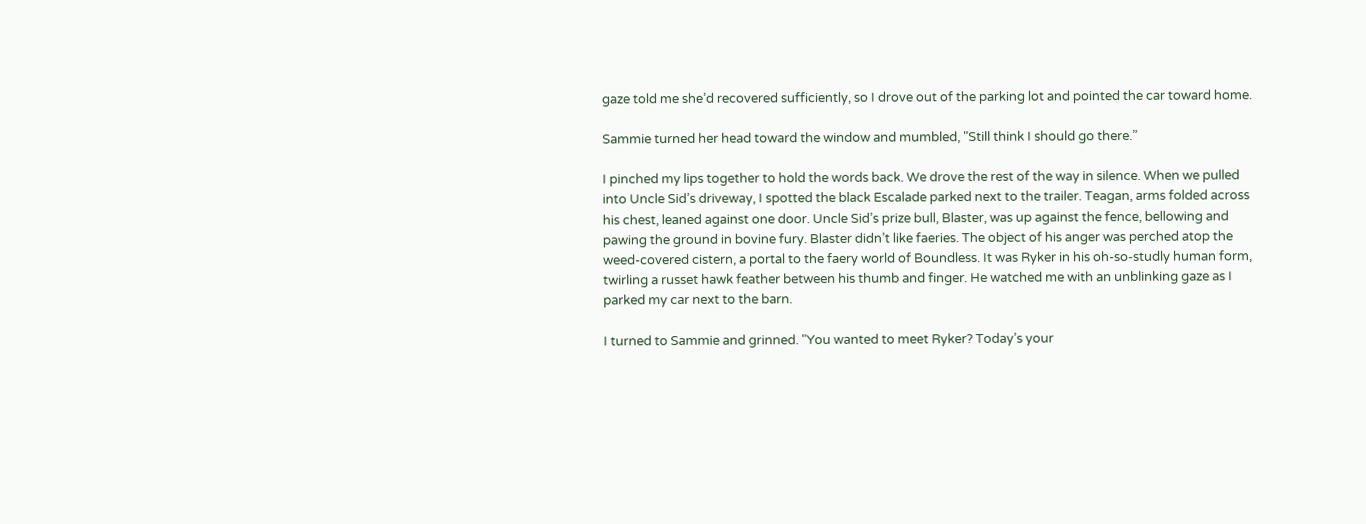gaze told me she’d recovered sufficiently, so I drove out of the parking lot and pointed the car toward home.

Sammie turned her head toward the window and mumbled, "Still think I should go there.”

I pinched my lips together to hold the words back. We drove the rest of the way in silence. When we pulled into Uncle Sid’s driveway, I spotted the black Escalade parked next to the trailer. Teagan, arms folded across his chest, leaned against one door. Uncle Sid’s prize bull, Blaster, was up against the fence, bellowing and pawing the ground in bovine fury. Blaster didn’t like faeries. The object of his anger was perched atop the weed-covered cistern, a portal to the faery world of Boundless. It was Ryker in his oh-so-studly human form, twirling a russet hawk feather between his thumb and finger. He watched me with an unblinking gaze as I parked my car next to the barn.

I turned to Sammie and grinned. "You wanted to meet Ryker? Today’s your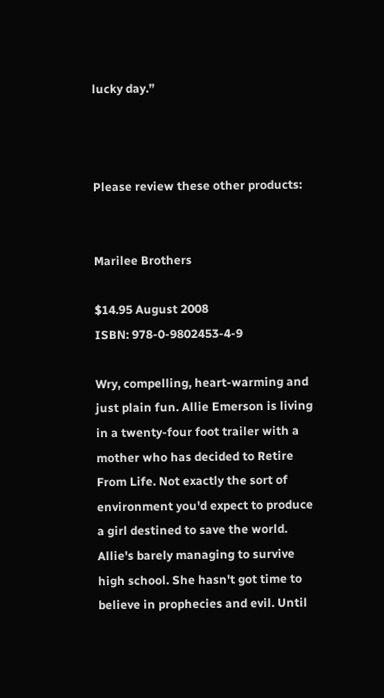lucky day.”



Please review these other products:


Marilee Brothers

$14.95 August 2008
ISBN: 978-0-9802453-4-9

Wry, compelling, heart-warming and just plain fun. Allie Emerson is living in a twenty-four foot trailer with a mother who has decided to Retire From Life. Not exactly the sort of environment you'd expect to produce a girl destined to save the world. Allie's barely managing to survive high school. She hasn't got time to believe in prophecies and evil. Until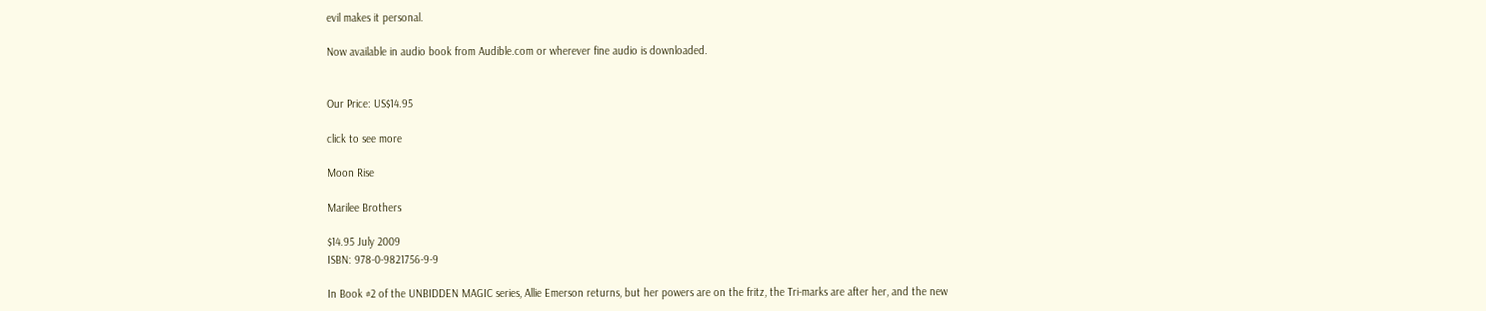evil makes it personal.

Now available in audio book from Audible.com or wherever fine audio is downloaded.


Our Price: US$14.95

click to see more

Moon Rise

Marilee Brothers

$14.95 July 2009
ISBN: 978-0-9821756-9-9

In Book #2 of the UNBIDDEN MAGIC series, Allie Emerson returns, but her powers are on the fritz, the Tri-marks are after her, and the new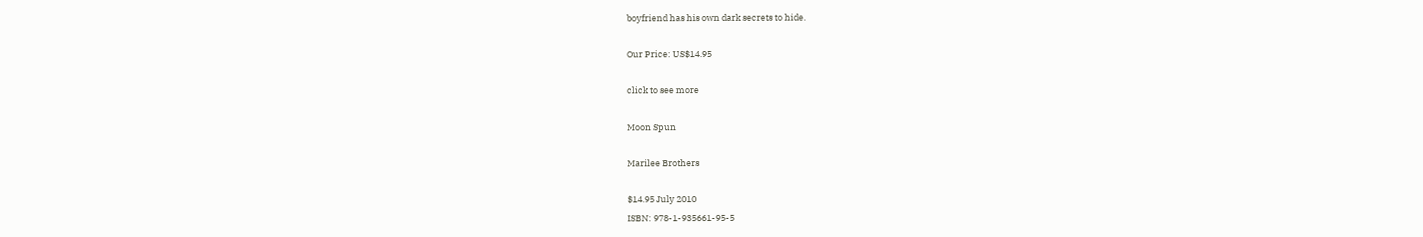boyfriend has his own dark secrets to hide.

Our Price: US$14.95

click to see more

Moon Spun

Marilee Brothers

$14.95 July 2010
ISBN: 978-1-935661-95-5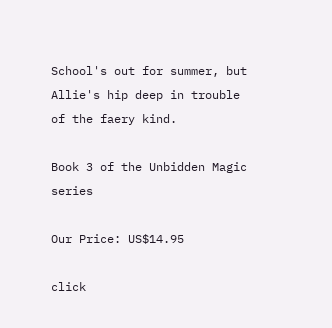School's out for summer, but Allie's hip deep in trouble of the faery kind.

Book 3 of the Unbidden Magic series

Our Price: US$14.95

click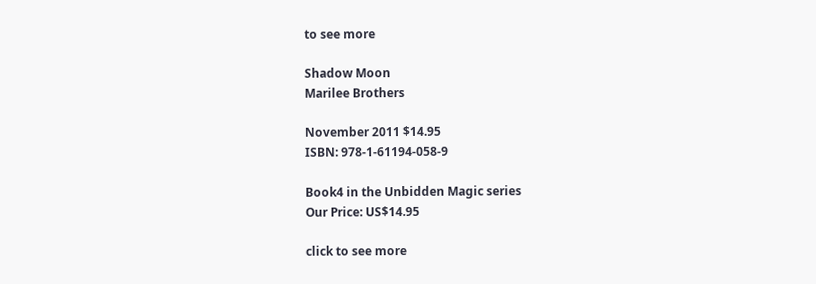to see more

Shadow Moon
Marilee Brothers

November 2011 $14.95
ISBN: 978-1-61194-058-9

Book4 in the Unbidden Magic series
Our Price: US$14.95

click to see more